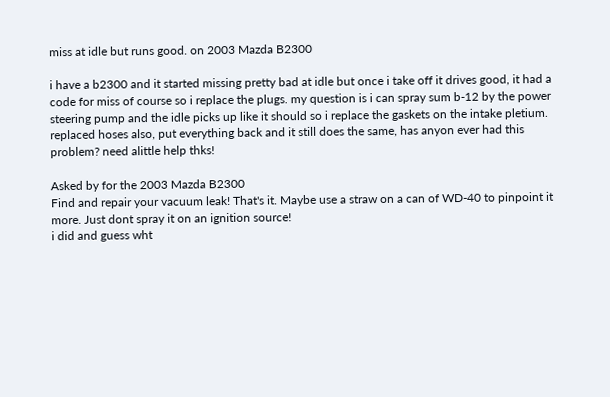miss at idle but runs good. on 2003 Mazda B2300

i have a b2300 and it started missing pretty bad at idle but once i take off it drives good, it had a code for miss of course so i replace the plugs. my question is i can spray sum b-12 by the power steering pump and the idle picks up like it should so i replace the gaskets on the intake pletium. replaced hoses also, put everything back and it still does the same, has anyon ever had this problem? need alittle help thks!

Asked by for the 2003 Mazda B2300
Find and repair your vacuum leak! That's it. Maybe use a straw on a can of WD-40 to pinpoint it more. Just dont spray it on an ignition source!
i did and guess wht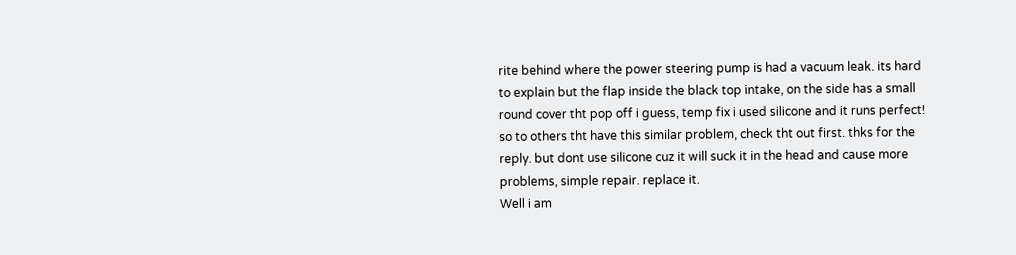rite behind where the power steering pump is had a vacuum leak. its hard to explain but the flap inside the black top intake, on the side has a small round cover tht pop off i guess, temp fix i used silicone and it runs perfect! so to others tht have this similar problem, check tht out first. thks for the reply. but dont use silicone cuz it will suck it in the head and cause more problems, simple repair. replace it.
Well i am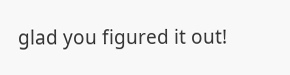glad you figured it out!